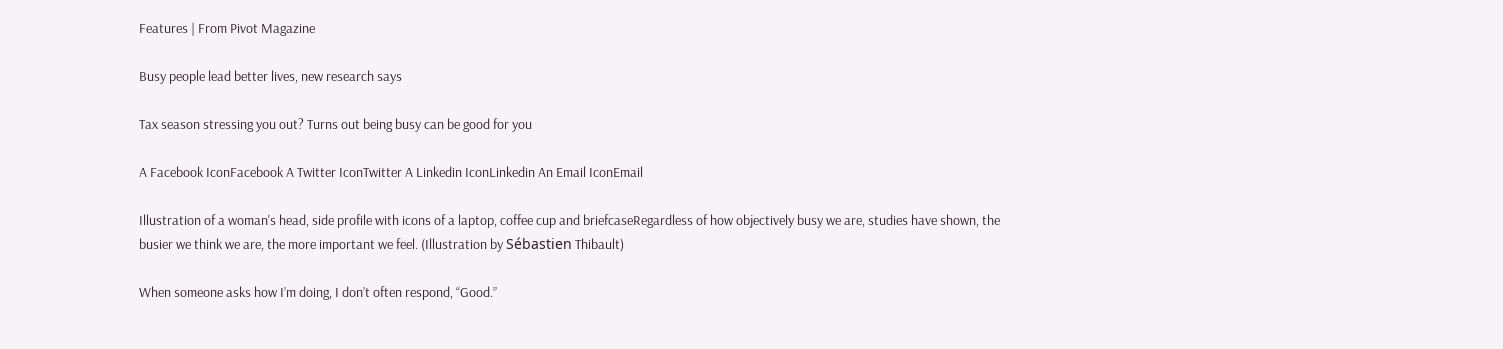Features | From Pivot Magazine

Busy people lead better lives, new research says

Tax season stressing you out? Turns out being busy can be good for you

A Facebook IconFacebook A Twitter IconTwitter A Linkedin IconLinkedin An Email IconEmail

Illustration of a woman's head, side profile with icons of a laptop, coffee cup and briefcaseRegardless of how objectively busy we are, studies have shown, the busier we think we are, the more important we feel. (Illustration by Sébastien Thibault)

When someone asks how I’m doing, I don’t often respond, “Good.”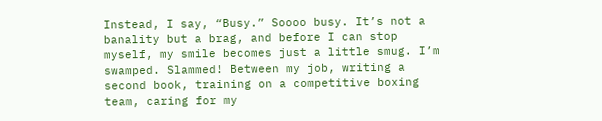Instead, I say, “Busy.” Soooo busy. It’s not a banality but a brag, and before I can stop myself, my smile becomes just a little smug. I’m swamped. Slammed! Between my job, writing a second book, training on a competitive boxing team, caring for my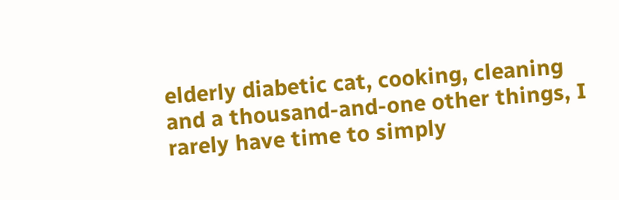elderly diabetic cat, cooking, cleaning and a thousand-and-one other things, I rarely have time to simply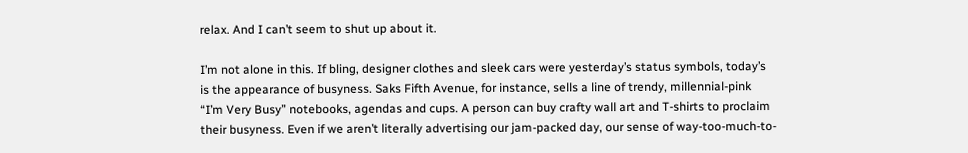relax. And I can’t seem to shut up about it.

I’m not alone in this. If bling, designer clothes and sleek cars were yesterday’s status symbols, today’s is the appearance of busyness. Saks Fifth Avenue, for instance, sells a line of trendy, millennial-pink “I’m Very Busy” notebooks, agendas and cups. A person can buy crafty wall art and T-shirts to proclaim their busyness. Even if we aren’t literally advertising our jam-packed day, our sense of way-too-much-to-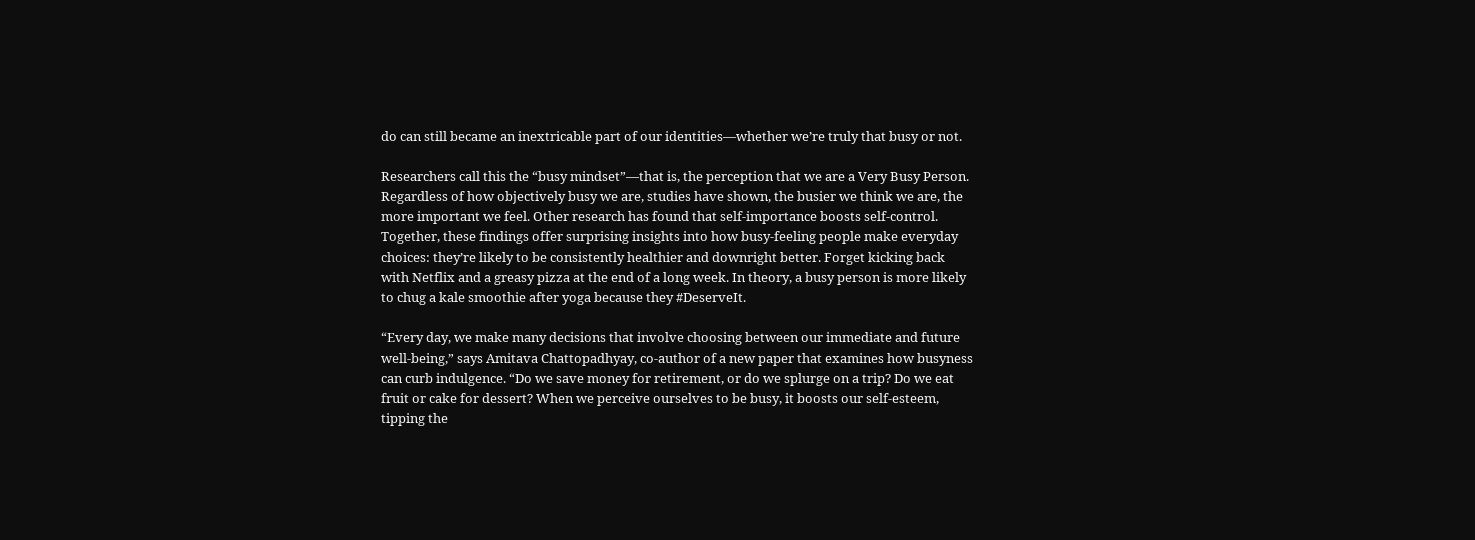do can still became an inextricable part of our identities—whether we’re truly that busy or not.

Researchers call this the “busy mindset”—that is, the perception that we are a Very Busy Person. Regardless of how objectively busy we are, studies have shown, the busier we think we are, the more important we feel. Other research has found that self-importance boosts self-control. Together, these findings offer surprising insights into how busy-feeling people make everyday choices: they’re likely to be consistently healthier and downright better. Forget kicking back with Netflix and a greasy pizza at the end of a long week. In theory, a busy person is more likely to chug a kale smoothie after yoga because they #DeserveIt.

“Every day, we make many decisions that involve choosing between our immediate and future well-being,” says Amitava Chattopadhyay, co-author of a new paper that examines how busyness can curb indulgence. “Do we save money for retirement, or do we splurge on a trip? Do we eat fruit or cake for dessert? When we perceive ourselves to be busy, it boosts our self-esteem, tipping the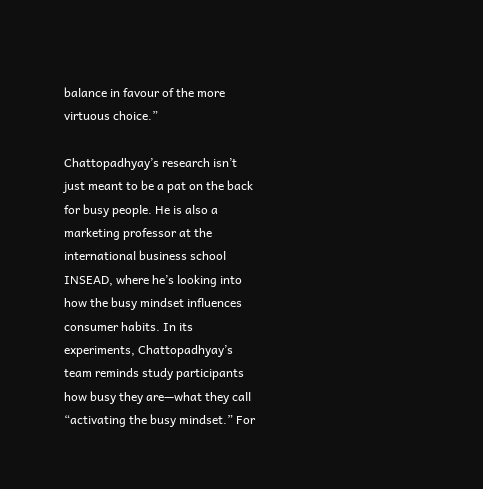balance in favour of the more virtuous choice.”

Chattopadhyay’s research isn’t just meant to be a pat on the back for busy people. He is also a marketing professor at the international business school INSEAD, where he’s looking into how the busy mindset influences consumer habits. In its experiments, Chattopadhyay’s team reminds study participants how busy they are—what they call “activating the busy mindset.” For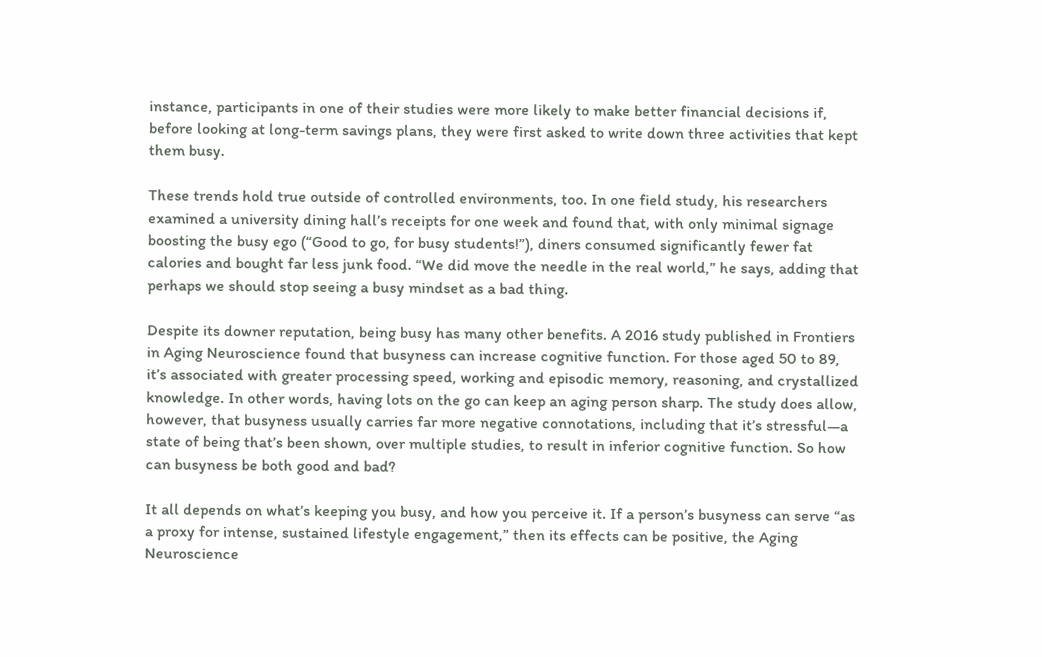instance, participants in one of their studies were more likely to make better financial decisions if, before looking at long-term savings plans, they were first asked to write down three activities that kept them busy.

These trends hold true outside of controlled environments, too. In one field study, his researchers examined a university dining hall’s receipts for one week and found that, with only minimal signage boosting the busy ego (“Good to go, for busy students!”), diners consumed significantly fewer fat calories and bought far less junk food. “We did move the needle in the real world,” he says, adding that perhaps we should stop seeing a busy mindset as a bad thing.

Despite its downer reputation, being busy has many other benefits. A 2016 study published in Frontiers in Aging Neuroscience found that busyness can increase cognitive function. For those aged 50 to 89, it’s associated with greater processing speed, working and episodic memory, reasoning, and crystallized knowledge. In other words, having lots on the go can keep an aging person sharp. The study does allow, however, that busyness usually carries far more negative connotations, including that it’s stressful—a state of being that’s been shown, over multiple studies, to result in inferior cognitive function. So how can busyness be both good and bad?

It all depends on what’s keeping you busy, and how you perceive it. If a person’s busyness can serve “as a proxy for intense, sustained lifestyle engagement,” then its effects can be positive, the Aging Neuroscience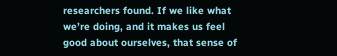researchers found. If we like what we’re doing, and it makes us feel good about ourselves, that sense of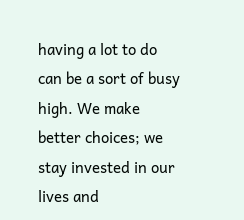having a lot to do can be a sort of busy high. We make better choices; we stay invested in our lives and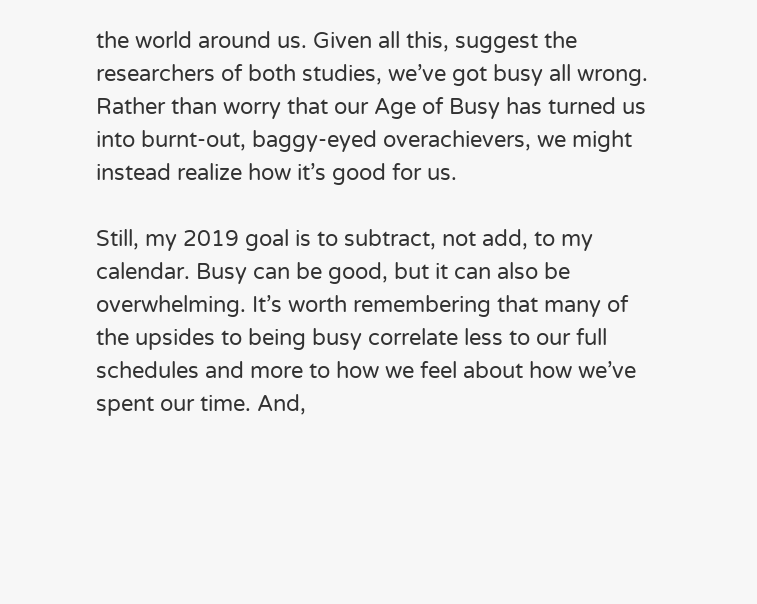the world around us. Given all this, suggest the researchers of both studies, we’ve got busy all wrong. Rather than worry that our Age of Busy has turned us into burnt-out, baggy-eyed overachievers, we might instead realize how it’s good for us.

Still, my 2019 goal is to subtract, not add, to my calendar. Busy can be good, but it can also be overwhelming. It’s worth remembering that many of the upsides to being busy correlate less to our full schedules and more to how we feel about how we’ve spent our time. And,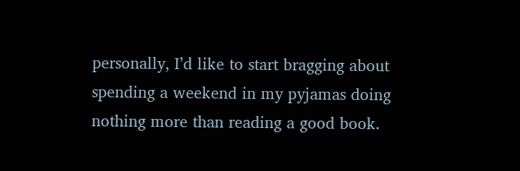personally, I’d like to start bragging about spending a weekend in my pyjamas doing nothing more than reading a good book.